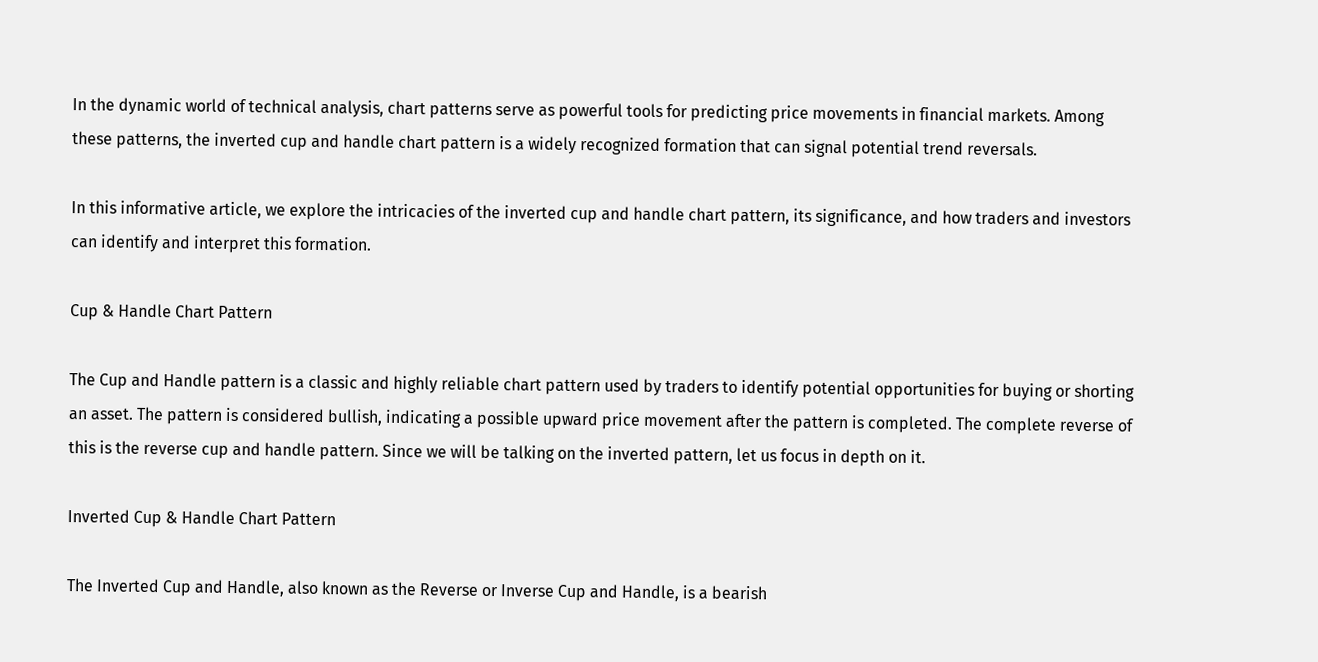In the dynamic world of technical analysis, chart patterns serve as powerful tools for predicting price movements in financial markets. Among these patterns, the inverted cup and handle chart pattern is a widely recognized formation that can signal potential trend reversals.

In this informative article, we explore the intricacies of the inverted cup and handle chart pattern, its significance, and how traders and investors can identify and interpret this formation.

Cup & Handle Chart Pattern

The Cup and Handle pattern is a classic and highly reliable chart pattern used by traders to identify potential opportunities for buying or shorting an asset. The pattern is considered bullish, indicating a possible upward price movement after the pattern is completed. The complete reverse of this is the reverse cup and handle pattern. Since we will be talking on the inverted pattern, let us focus in depth on it.

Inverted Cup & Handle Chart Pattern

The Inverted Cup and Handle, also known as the Reverse or Inverse Cup and Handle, is a bearish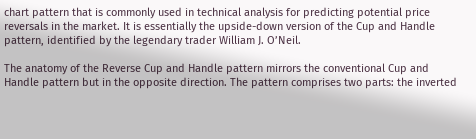chart pattern that is commonly used in technical analysis for predicting potential price reversals in the market. It is essentially the upside-down version of the Cup and Handle pattern, identified by the legendary trader William J. O’Neil.

The anatomy of the Reverse Cup and Handle pattern mirrors the conventional Cup and Handle pattern but in the opposite direction. The pattern comprises two parts: the inverted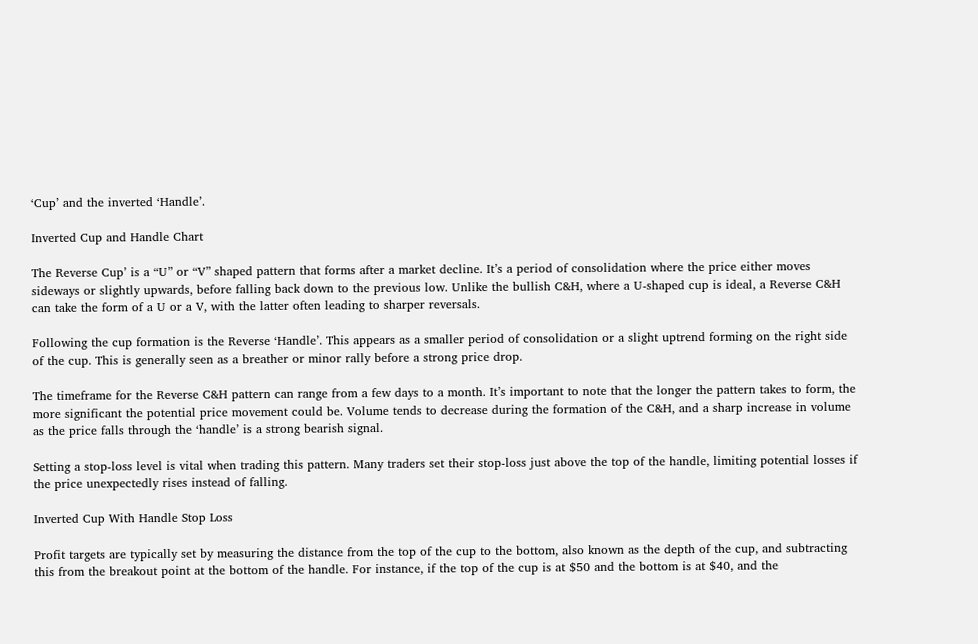‘Cup’ and the inverted ‘Handle’.

Inverted Cup and Handle Chart

The Reverse Cup’ is a “U” or “V” shaped pattern that forms after a market decline. It’s a period of consolidation where the price either moves sideways or slightly upwards, before falling back down to the previous low. Unlike the bullish C&H, where a U-shaped cup is ideal, a Reverse C&H can take the form of a U or a V, with the latter often leading to sharper reversals.

Following the cup formation is the Reverse ‘Handle’. This appears as a smaller period of consolidation or a slight uptrend forming on the right side of the cup. This is generally seen as a breather or minor rally before a strong price drop.

The timeframe for the Reverse C&H pattern can range from a few days to a month. It’s important to note that the longer the pattern takes to form, the more significant the potential price movement could be. Volume tends to decrease during the formation of the C&H, and a sharp increase in volume as the price falls through the ‘handle’ is a strong bearish signal.

Setting a stop-loss level is vital when trading this pattern. Many traders set their stop-loss just above the top of the handle, limiting potential losses if the price unexpectedly rises instead of falling.

Inverted Cup With Handle Stop Loss

Profit targets are typically set by measuring the distance from the top of the cup to the bottom, also known as the depth of the cup, and subtracting this from the breakout point at the bottom of the handle. For instance, if the top of the cup is at $50 and the bottom is at $40, and the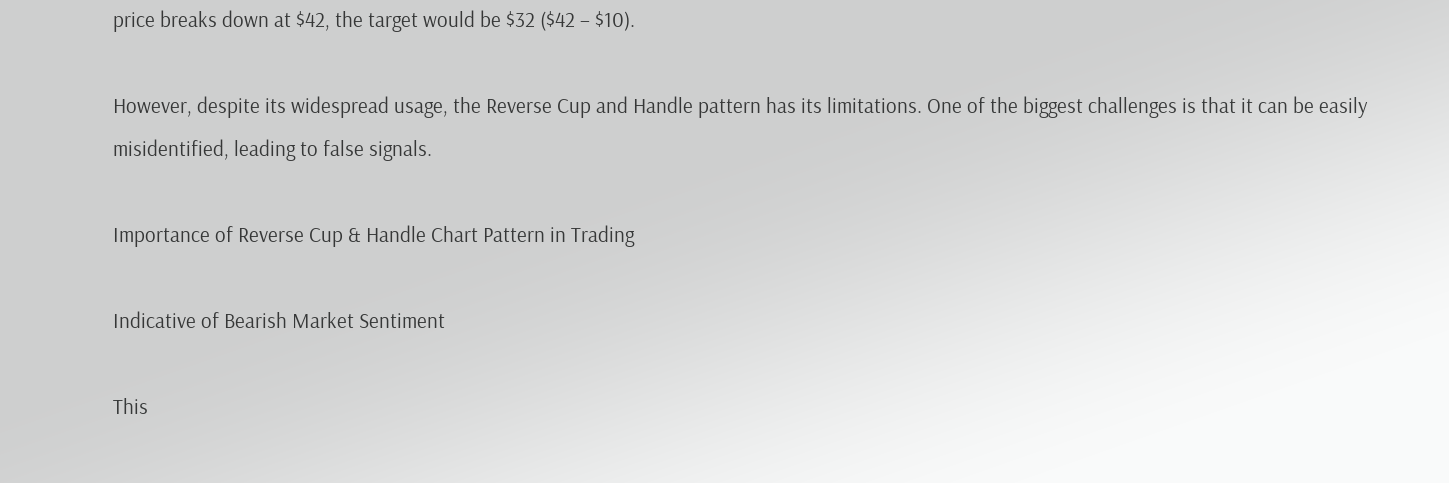price breaks down at $42, the target would be $32 ($42 – $10).

However, despite its widespread usage, the Reverse Cup and Handle pattern has its limitations. One of the biggest challenges is that it can be easily misidentified, leading to false signals.

Importance of Reverse Cup & Handle Chart Pattern in Trading

Indicative of Bearish Market Sentiment

This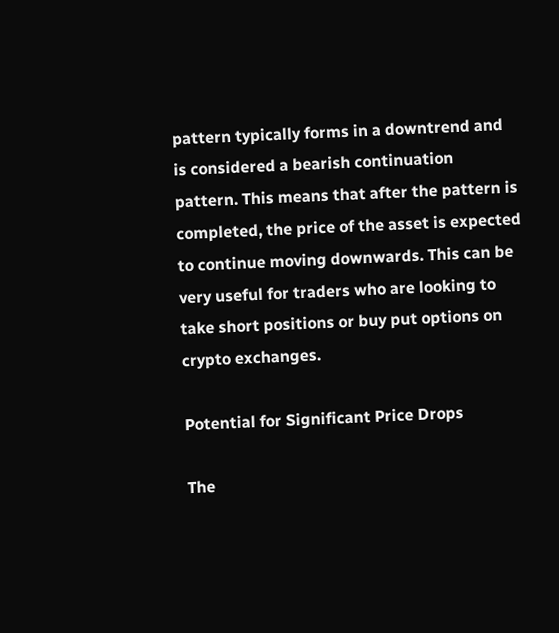pattern typically forms in a downtrend and is considered a bearish continuation pattern. This means that after the pattern is completed, the price of the asset is expected to continue moving downwards. This can be very useful for traders who are looking to take short positions or buy put options on crypto exchanges.

Potential for Significant Price Drops

The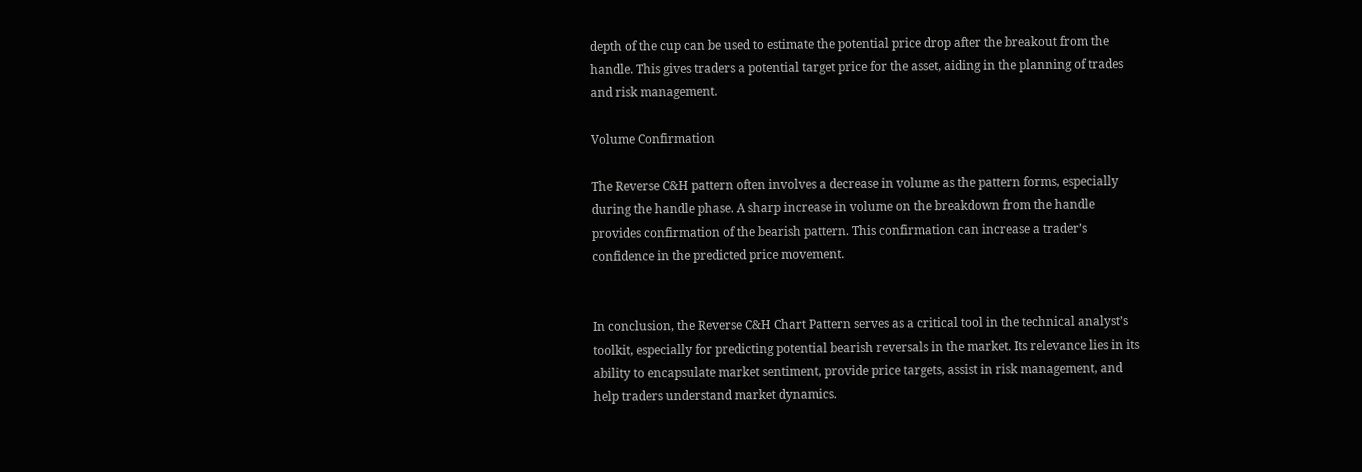depth of the cup can be used to estimate the potential price drop after the breakout from the handle. This gives traders a potential target price for the asset, aiding in the planning of trades and risk management.

Volume Confirmation

The Reverse C&H pattern often involves a decrease in volume as the pattern forms, especially during the handle phase. A sharp increase in volume on the breakdown from the handle provides confirmation of the bearish pattern. This confirmation can increase a trader’s confidence in the predicted price movement.


In conclusion, the Reverse C&H Chart Pattern serves as a critical tool in the technical analyst’s toolkit, especially for predicting potential bearish reversals in the market. Its relevance lies in its ability to encapsulate market sentiment, provide price targets, assist in risk management, and help traders understand market dynamics.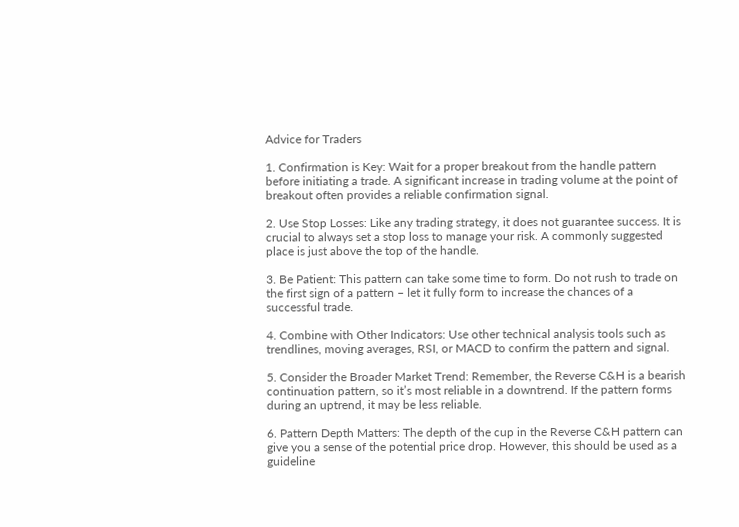Advice for Traders

1. Confirmation is Key: Wait for a proper breakout from the handle pattern before initiating a trade. A significant increase in trading volume at the point of breakout often provides a reliable confirmation signal.

2. Use Stop Losses: Like any trading strategy, it does not guarantee success. It is crucial to always set a stop loss to manage your risk. A commonly suggested place is just above the top of the handle.

3. Be Patient: This pattern can take some time to form. Do not rush to trade on the first sign of a pattern – let it fully form to increase the chances of a successful trade.

4. Combine with Other Indicators: Use other technical analysis tools such as trendlines, moving averages, RSI, or MACD to confirm the pattern and signal.

5. Consider the Broader Market Trend: Remember, the Reverse C&H is a bearish continuation pattern, so it’s most reliable in a downtrend. If the pattern forms during an uptrend, it may be less reliable.

6. Pattern Depth Matters: The depth of the cup in the Reverse C&H pattern can give you a sense of the potential price drop. However, this should be used as a guideline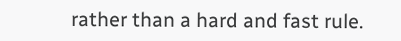rather than a hard and fast rule.